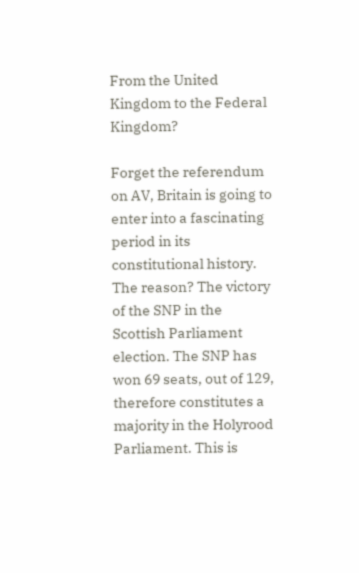From the United Kingdom to the Federal Kingdom?

Forget the referendum on AV, Britain is going to enter into a fascinating period in its constitutional history. The reason? The victory of the SNP in the Scottish Parliament election. The SNP has won 69 seats, out of 129, therefore constitutes a majority in the Holyrood Parliament. This is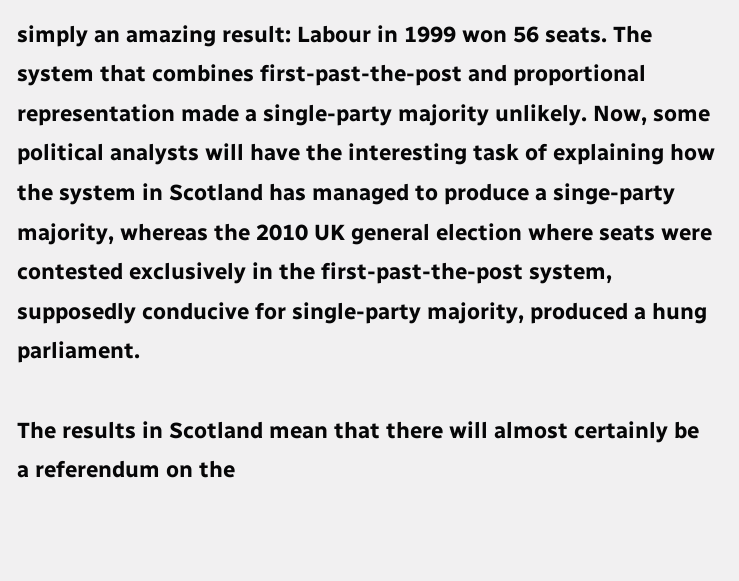simply an amazing result: Labour in 1999 won 56 seats. The system that combines first-past-the-post and proportional representation made a single-party majority unlikely. Now, some political analysts will have the interesting task of explaining how the system in Scotland has managed to produce a singe-party majority, whereas the 2010 UK general election where seats were contested exclusively in the first-past-the-post system, supposedly conducive for single-party majority, produced a hung parliament.

The results in Scotland mean that there will almost certainly be a referendum on the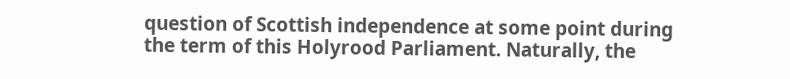question of Scottish independence at some point during the term of this Holyrood Parliament. Naturally, the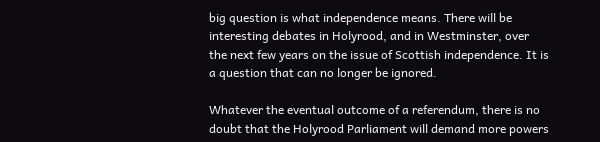big question is what independence means. There will be interesting debates in Holyrood, and in Westminster, over the next few years on the issue of Scottish independence. It is a question that can no longer be ignored.

Whatever the eventual outcome of a referendum, there is no doubt that the Holyrood Parliament will demand more powers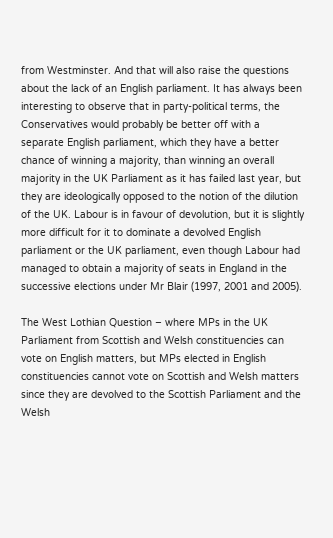from Westminster. And that will also raise the questions about the lack of an English parliament. It has always been interesting to observe that in party-political terms, the Conservatives would probably be better off with a separate English parliament, which they have a better chance of winning a majority, than winning an overall majority in the UK Parliament as it has failed last year, but they are ideologically opposed to the notion of the dilution of the UK. Labour is in favour of devolution, but it is slightly more difficult for it to dominate a devolved English parliament or the UK parliament, even though Labour had managed to obtain a majority of seats in England in the successive elections under Mr Blair (1997, 2001 and 2005).

The West Lothian Question – where MPs in the UK Parliament from Scottish and Welsh constituencies can vote on English matters, but MPs elected in English constituencies cannot vote on Scottish and Welsh matters since they are devolved to the Scottish Parliament and the Welsh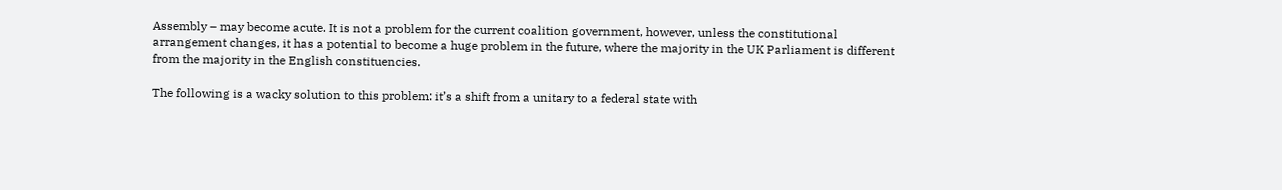Assembly – may become acute. It is not a problem for the current coalition government, however, unless the constitutional arrangement changes, it has a potential to become a huge problem in the future, where the majority in the UK Parliament is different from the majority in the English constituencies.

The following is a wacky solution to this problem: it’s a shift from a unitary to a federal state with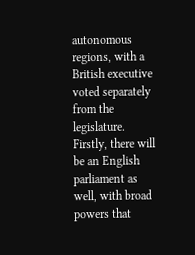autonomous regions, with a British executive voted separately from the legislature. Firstly, there will be an English parliament as well, with broad powers that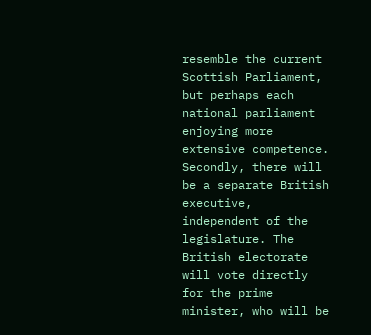resemble the current Scottish Parliament, but perhaps each national parliament enjoying more extensive competence. Secondly, there will be a separate British executive, independent of the legislature. The British electorate will vote directly for the prime minister, who will be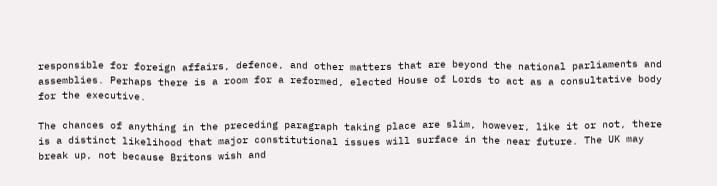responsible for foreign affairs, defence, and other matters that are beyond the national parliaments and assemblies. Perhaps there is a room for a reformed, elected House of Lords to act as a consultative body for the executive.

The chances of anything in the preceding paragraph taking place are slim, however, like it or not, there is a distinct likelihood that major constitutional issues will surface in the near future. The UK may break up, not because Britons wish and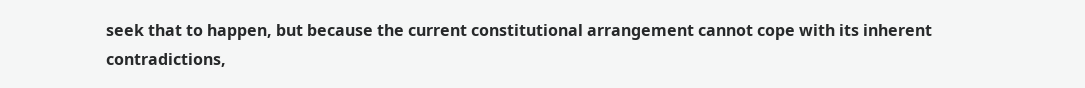seek that to happen, but because the current constitutional arrangement cannot cope with its inherent contradictions,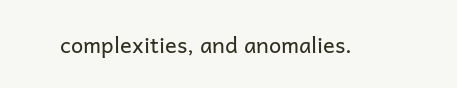complexities, and anomalies.